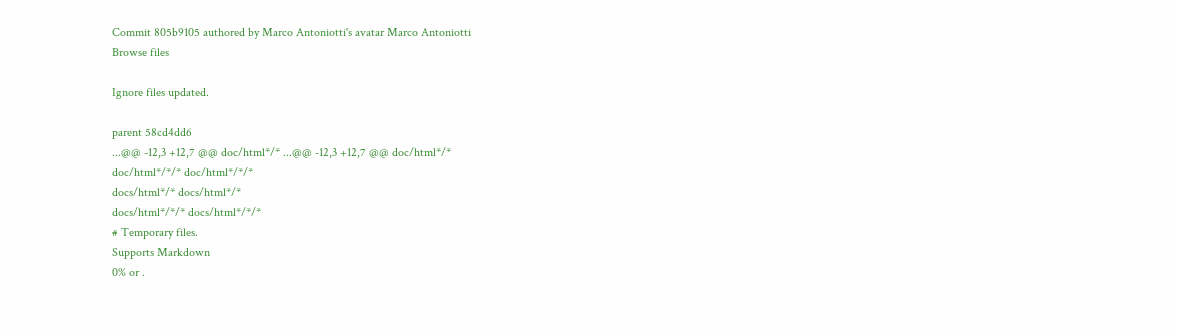Commit 805b9105 authored by Marco Antoniotti's avatar Marco Antoniotti
Browse files

Ignore files updated.

parent 58cd4dd6
...@@ -12,3 +12,7 @@ doc/html*/* ...@@ -12,3 +12,7 @@ doc/html*/*
doc/html*/*/* doc/html*/*/*
docs/html*/* docs/html*/*
docs/html*/*/* docs/html*/*/*
# Temporary files.
Supports Markdown
0% or .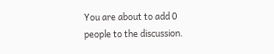You are about to add 0 people to the discussion.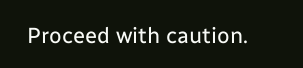Proceed with caution.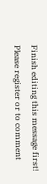Finish editing this message first!
Please register or to comment